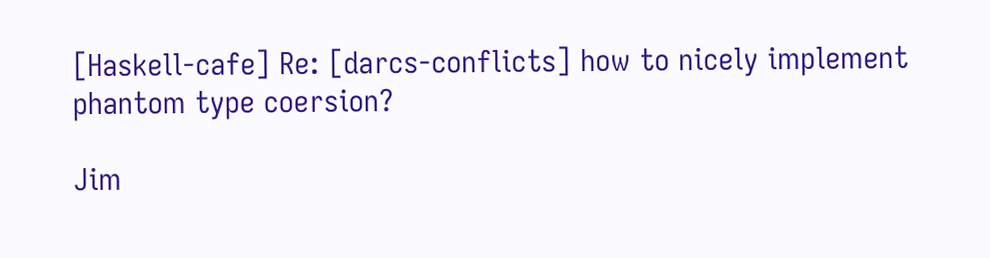[Haskell-cafe] Re: [darcs-conflicts] how to nicely implement phantom type coersion?

Jim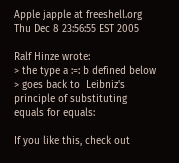Apple japple at freeshell.org
Thu Dec 8 23:56:55 EST 2005

Ralf Hinze wrote:
> the type a :=: b defined below
> goes back to  Leibniz's principle of substituting equals for equals:

If you like this, check out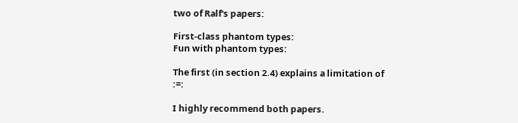two of Ralf's papers:

First-class phantom types:
Fun with phantom types:

The first (in section 2.4) explains a limitation of :=:

I highly recommend both papers.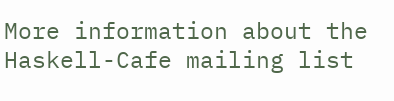More information about the Haskell-Cafe mailing list